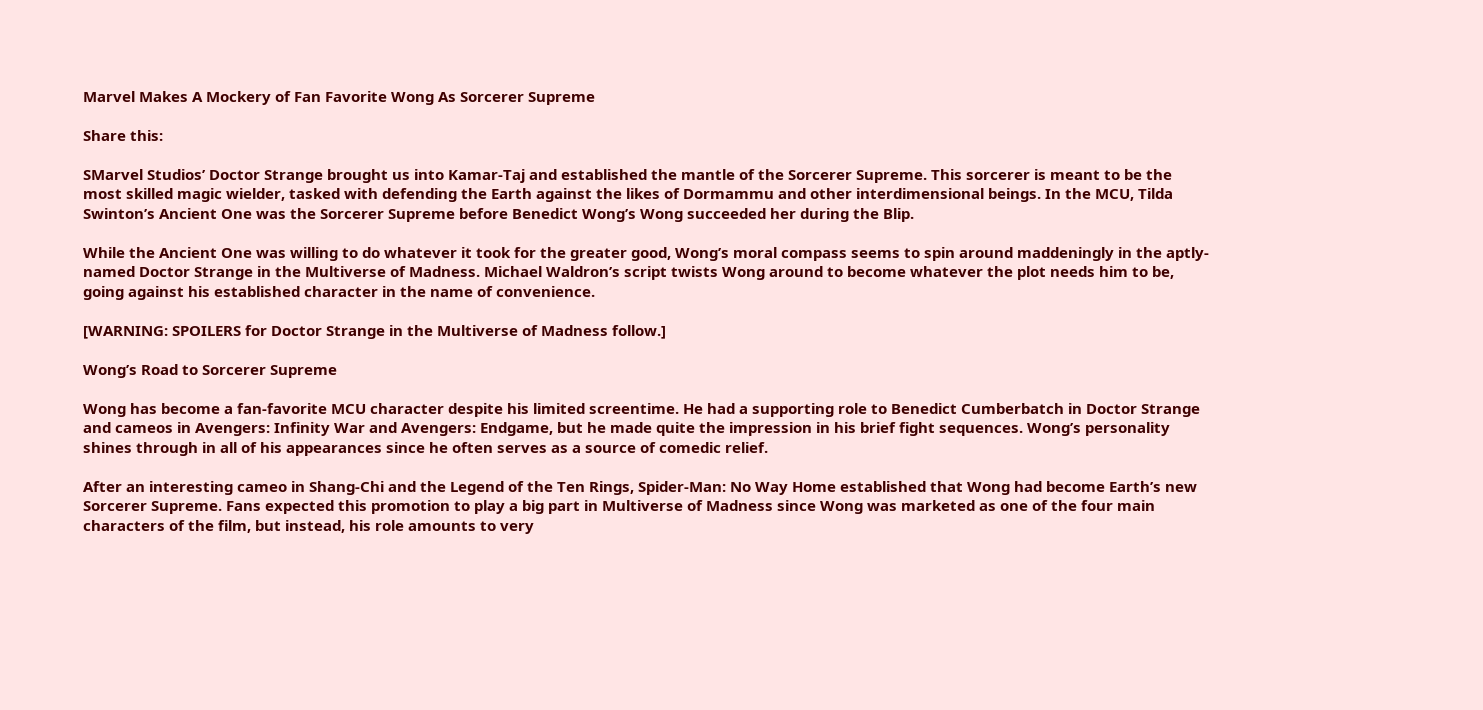Marvel Makes A Mockery of Fan Favorite Wong As Sorcerer Supreme

Share this:

SMarvel Studios’ Doctor Strange brought us into Kamar-Taj and established the mantle of the Sorcerer Supreme. This sorcerer is meant to be the most skilled magic wielder, tasked with defending the Earth against the likes of Dormammu and other interdimensional beings. In the MCU, Tilda Swinton’s Ancient One was the Sorcerer Supreme before Benedict Wong’s Wong succeeded her during the Blip.

While the Ancient One was willing to do whatever it took for the greater good, Wong’s moral compass seems to spin around maddeningly in the aptly-named Doctor Strange in the Multiverse of Madness. Michael Waldron’s script twists Wong around to become whatever the plot needs him to be, going against his established character in the name of convenience.

[WARNING: SPOILERS for Doctor Strange in the Multiverse of Madness follow.]

Wong’s Road to Sorcerer Supreme

Wong has become a fan-favorite MCU character despite his limited screentime. He had a supporting role to Benedict Cumberbatch in Doctor Strange and cameos in Avengers: Infinity War and Avengers: Endgame, but he made quite the impression in his brief fight sequences. Wong’s personality shines through in all of his appearances since he often serves as a source of comedic relief.

After an interesting cameo in Shang-Chi and the Legend of the Ten Rings, Spider-Man: No Way Home established that Wong had become Earth’s new Sorcerer Supreme. Fans expected this promotion to play a big part in Multiverse of Madness since Wong was marketed as one of the four main characters of the film, but instead, his role amounts to very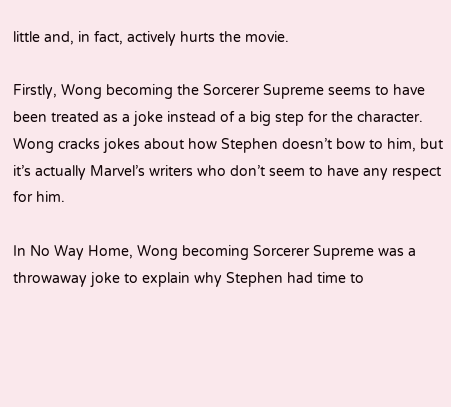little and, in fact, actively hurts the movie.

Firstly, Wong becoming the Sorcerer Supreme seems to have been treated as a joke instead of a big step for the character. Wong cracks jokes about how Stephen doesn’t bow to him, but it’s actually Marvel’s writers who don’t seem to have any respect for him.

In No Way Home, Wong becoming Sorcerer Supreme was a throwaway joke to explain why Stephen had time to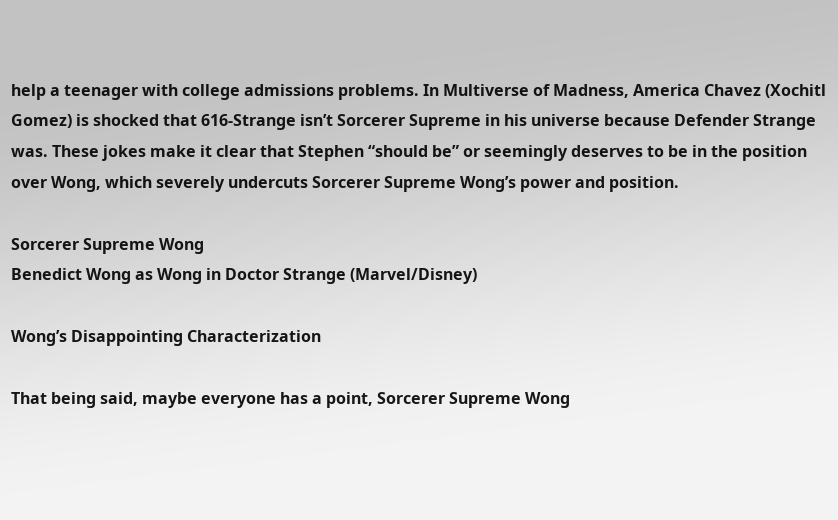help a teenager with college admissions problems. In Multiverse of Madness, America Chavez (Xochitl Gomez) is shocked that 616-Strange isn’t Sorcerer Supreme in his universe because Defender Strange was. These jokes make it clear that Stephen “should be” or seemingly deserves to be in the position over Wong, which severely undercuts Sorcerer Supreme Wong’s power and position.

Sorcerer Supreme Wong
Benedict Wong as Wong in Doctor Strange (Marvel/Disney)

Wong’s Disappointing Characterization

That being said, maybe everyone has a point, Sorcerer Supreme Wong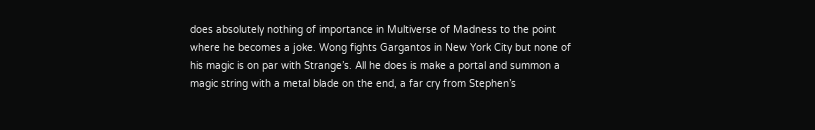does absolutely nothing of importance in Multiverse of Madness to the point where he becomes a joke. Wong fights Gargantos in New York City but none of his magic is on par with Strange’s. All he does is make a portal and summon a magic string with a metal blade on the end, a far cry from Stephen’s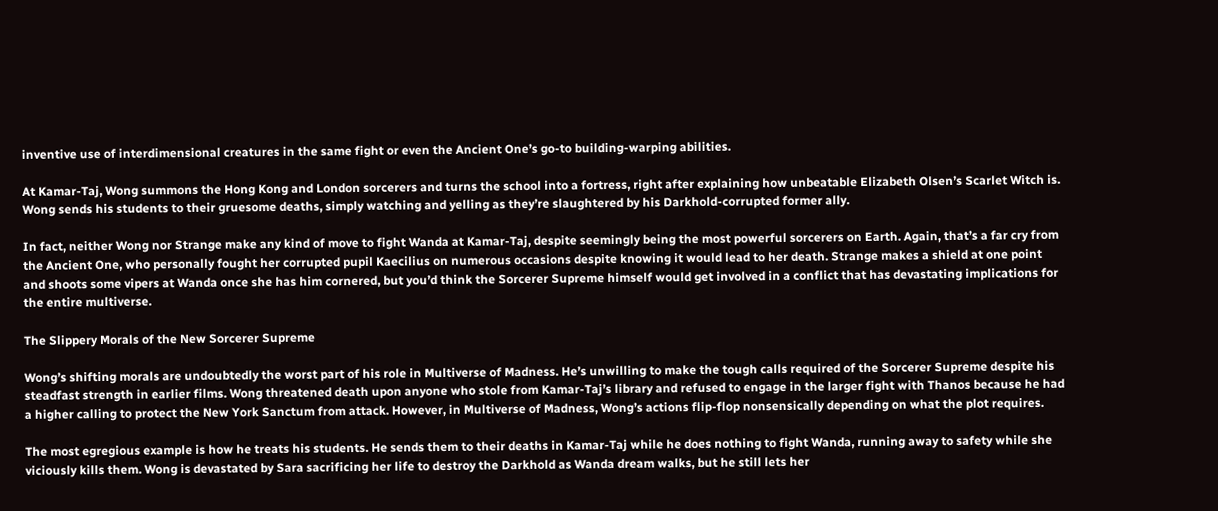inventive use of interdimensional creatures in the same fight or even the Ancient One’s go-to building-warping abilities.

At Kamar-Taj, Wong summons the Hong Kong and London sorcerers and turns the school into a fortress, right after explaining how unbeatable Elizabeth Olsen’s Scarlet Witch is. Wong sends his students to their gruesome deaths, simply watching and yelling as they’re slaughtered by his Darkhold-corrupted former ally.

In fact, neither Wong nor Strange make any kind of move to fight Wanda at Kamar-Taj, despite seemingly being the most powerful sorcerers on Earth. Again, that’s a far cry from the Ancient One, who personally fought her corrupted pupil Kaecilius on numerous occasions despite knowing it would lead to her death. Strange makes a shield at one point and shoots some vipers at Wanda once she has him cornered, but you’d think the Sorcerer Supreme himself would get involved in a conflict that has devastating implications for the entire multiverse.

The Slippery Morals of the New Sorcerer Supreme

Wong’s shifting morals are undoubtedly the worst part of his role in Multiverse of Madness. He’s unwilling to make the tough calls required of the Sorcerer Supreme despite his steadfast strength in earlier films. Wong threatened death upon anyone who stole from Kamar-Taj’s library and refused to engage in the larger fight with Thanos because he had a higher calling to protect the New York Sanctum from attack. However, in Multiverse of Madness, Wong’s actions flip-flop nonsensically depending on what the plot requires.

The most egregious example is how he treats his students. He sends them to their deaths in Kamar-Taj while he does nothing to fight Wanda, running away to safety while she viciously kills them. Wong is devastated by Sara sacrificing her life to destroy the Darkhold as Wanda dream walks, but he still lets her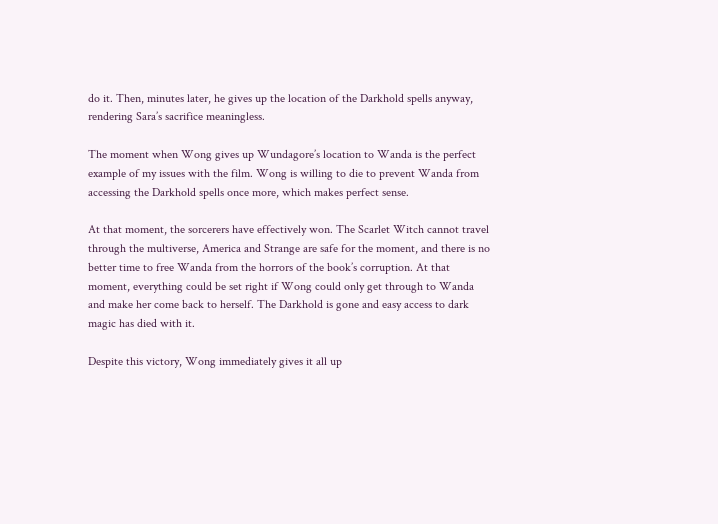do it. Then, minutes later, he gives up the location of the Darkhold spells anyway, rendering Sara’s sacrifice meaningless.

The moment when Wong gives up Wundagore’s location to Wanda is the perfect example of my issues with the film. Wong is willing to die to prevent Wanda from accessing the Darkhold spells once more, which makes perfect sense.

At that moment, the sorcerers have effectively won. The Scarlet Witch cannot travel through the multiverse, America and Strange are safe for the moment, and there is no better time to free Wanda from the horrors of the book’s corruption. At that moment, everything could be set right if Wong could only get through to Wanda and make her come back to herself. The Darkhold is gone and easy access to dark magic has died with it.

Despite this victory, Wong immediately gives it all up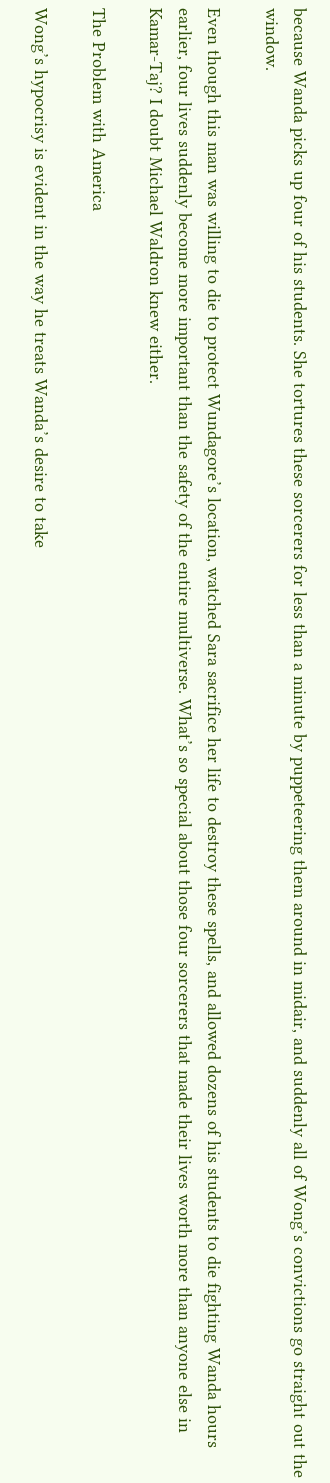because Wanda picks up four of his students. She tortures these sorcerers for less than a minute by puppeteering them around in midair, and suddenly all of Wong’s convictions go straight out the window.

Even though this man was willing to die to protect Wundagore’s location, watched Sara sacrifice her life to destroy these spells, and allowed dozens of his students to die fighting Wanda hours earlier, four lives suddenly become more important than the safety of the entire multiverse. What’s so special about those four sorcerers that made their lives worth more than anyone else in Kamar-Taj? I doubt Michael Waldron knew either.

The Problem with America

Wong’s hypocrisy is evident in the way he treats Wanda’s desire to take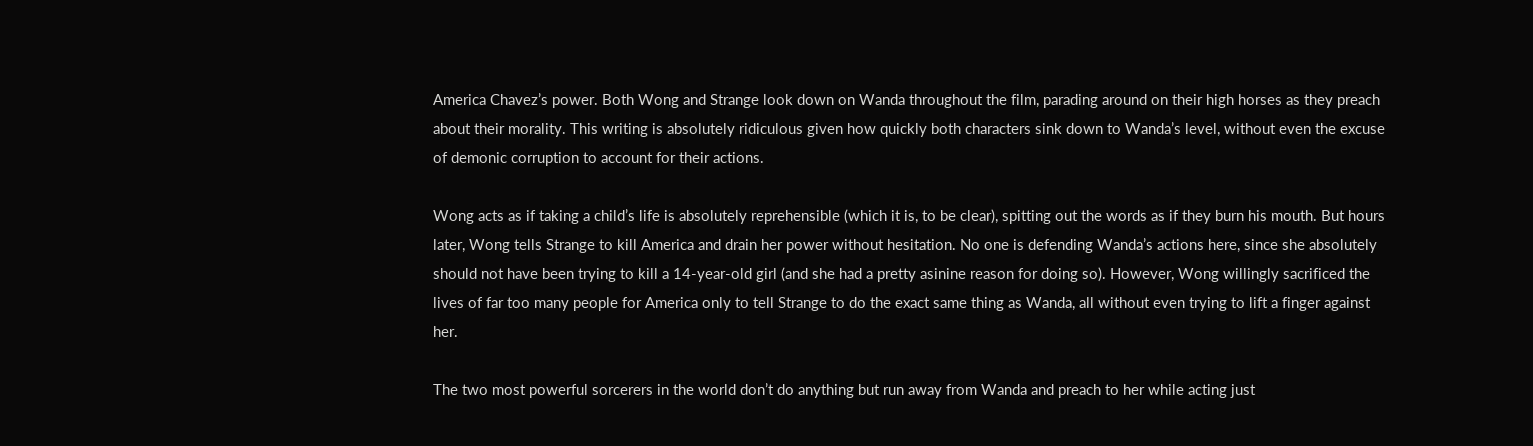America Chavez’s power. Both Wong and Strange look down on Wanda throughout the film, parading around on their high horses as they preach about their morality. This writing is absolutely ridiculous given how quickly both characters sink down to Wanda’s level, without even the excuse of demonic corruption to account for their actions.

Wong acts as if taking a child’s life is absolutely reprehensible (which it is, to be clear), spitting out the words as if they burn his mouth. But hours later, Wong tells Strange to kill America and drain her power without hesitation. No one is defending Wanda’s actions here, since she absolutely should not have been trying to kill a 14-year-old girl (and she had a pretty asinine reason for doing so). However, Wong willingly sacrificed the lives of far too many people for America only to tell Strange to do the exact same thing as Wanda, all without even trying to lift a finger against her.

The two most powerful sorcerers in the world don’t do anything but run away from Wanda and preach to her while acting just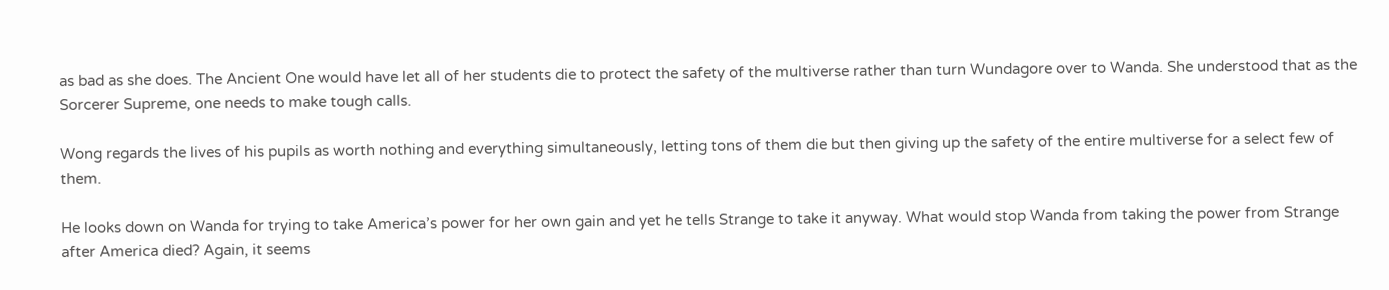as bad as she does. The Ancient One would have let all of her students die to protect the safety of the multiverse rather than turn Wundagore over to Wanda. She understood that as the Sorcerer Supreme, one needs to make tough calls.

Wong regards the lives of his pupils as worth nothing and everything simultaneously, letting tons of them die but then giving up the safety of the entire multiverse for a select few of them.

He looks down on Wanda for trying to take America’s power for her own gain and yet he tells Strange to take it anyway. What would stop Wanda from taking the power from Strange after America died? Again, it seems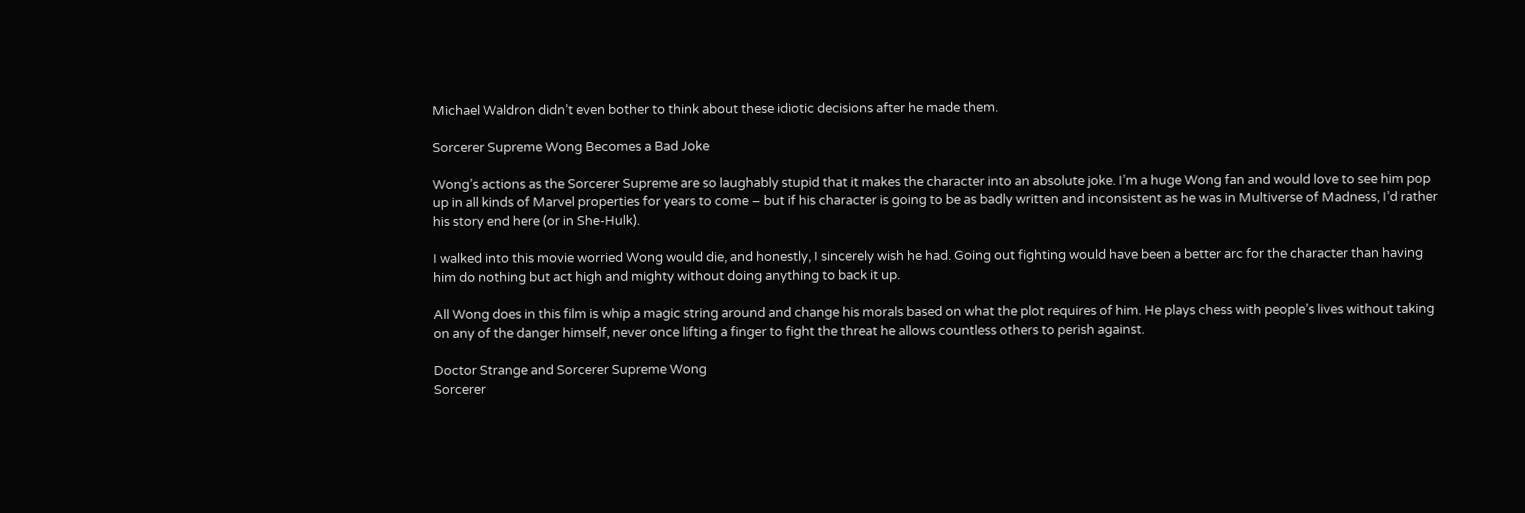Michael Waldron didn’t even bother to think about these idiotic decisions after he made them.

Sorcerer Supreme Wong Becomes a Bad Joke

Wong’s actions as the Sorcerer Supreme are so laughably stupid that it makes the character into an absolute joke. I’m a huge Wong fan and would love to see him pop up in all kinds of Marvel properties for years to come – but if his character is going to be as badly written and inconsistent as he was in Multiverse of Madness, I’d rather his story end here (or in She-Hulk).

I walked into this movie worried Wong would die, and honestly, I sincerely wish he had. Going out fighting would have been a better arc for the character than having him do nothing but act high and mighty without doing anything to back it up.

All Wong does in this film is whip a magic string around and change his morals based on what the plot requires of him. He plays chess with people’s lives without taking on any of the danger himself, never once lifting a finger to fight the threat he allows countless others to perish against.

Doctor Strange and Sorcerer Supreme Wong
Sorcerer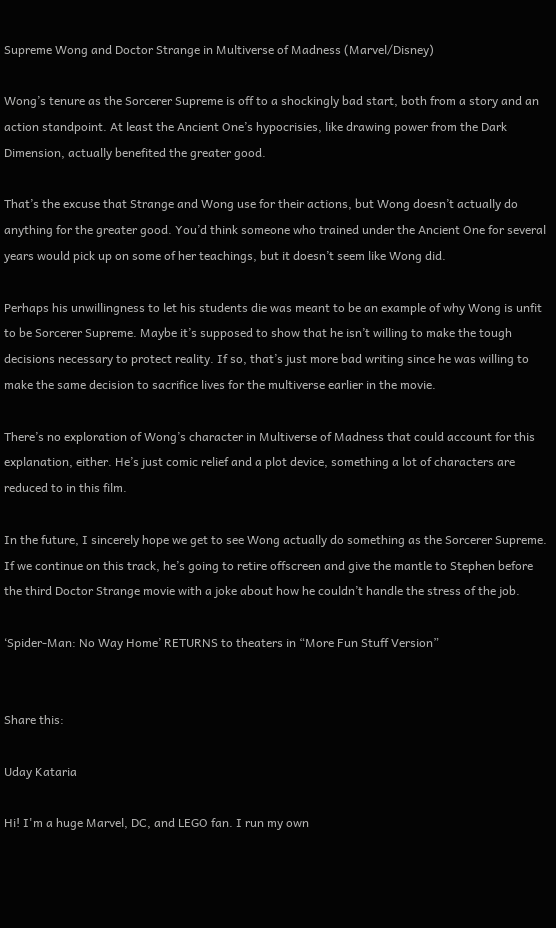Supreme Wong and Doctor Strange in Multiverse of Madness (Marvel/Disney)

Wong’s tenure as the Sorcerer Supreme is off to a shockingly bad start, both from a story and an action standpoint. At least the Ancient One’s hypocrisies, like drawing power from the Dark Dimension, actually benefited the greater good.

That’s the excuse that Strange and Wong use for their actions, but Wong doesn’t actually do anything for the greater good. You’d think someone who trained under the Ancient One for several years would pick up on some of her teachings, but it doesn’t seem like Wong did.

Perhaps his unwillingness to let his students die was meant to be an example of why Wong is unfit to be Sorcerer Supreme. Maybe it’s supposed to show that he isn’t willing to make the tough decisions necessary to protect reality. If so, that’s just more bad writing since he was willing to make the same decision to sacrifice lives for the multiverse earlier in the movie.

There’s no exploration of Wong’s character in Multiverse of Madness that could account for this explanation, either. He’s just comic relief and a plot device, something a lot of characters are reduced to in this film.

In the future, I sincerely hope we get to see Wong actually do something as the Sorcerer Supreme. If we continue on this track, he’s going to retire offscreen and give the mantle to Stephen before the third Doctor Strange movie with a joke about how he couldn’t handle the stress of the job.

‘Spider-Man: No Way Home’ RETURNS to theaters in “More Fun Stuff Version”


Share this:

Uday Kataria

Hi! I'm a huge Marvel, DC, and LEGO fan. I run my own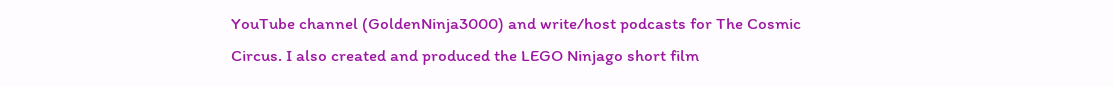YouTube channel (GoldenNinja3000) and write/host podcasts for The Cosmic Circus. I also created and produced the LEGO Ninjago short film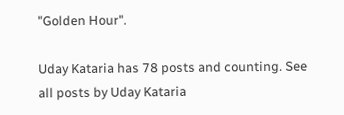"Golden Hour".

Uday Kataria has 78 posts and counting. See all posts by Uday Kataria